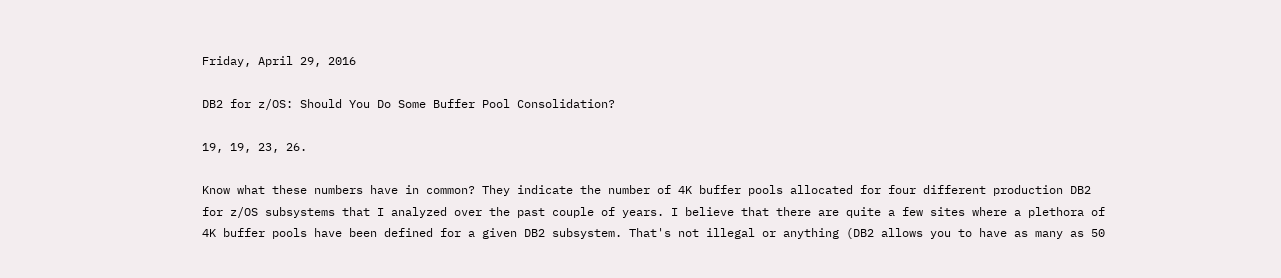Friday, April 29, 2016

DB2 for z/OS: Should You Do Some Buffer Pool Consolidation?

19, 19, 23, 26.

Know what these numbers have in common? They indicate the number of 4K buffer pools allocated for four different production DB2 for z/OS subsystems that I analyzed over the past couple of years. I believe that there are quite a few sites where a plethora of 4K buffer pools have been defined for a given DB2 subsystem. That's not illegal or anything (DB2 allows you to have as many as 50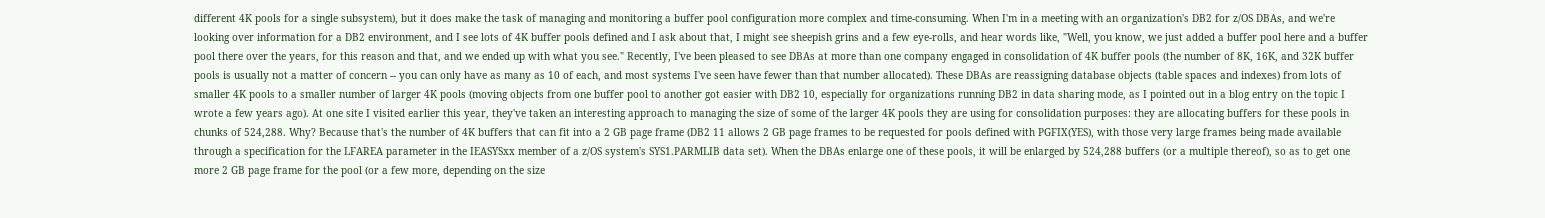different 4K pools for a single subsystem), but it does make the task of managing and monitoring a buffer pool configuration more complex and time-consuming. When I'm in a meeting with an organization's DB2 for z/OS DBAs, and we're looking over information for a DB2 environment, and I see lots of 4K buffer pools defined and I ask about that, I might see sheepish grins and a few eye-rolls, and hear words like, "Well, you know, we just added a buffer pool here and a buffer pool there over the years, for this reason and that, and we ended up with what you see." Recently, I've been pleased to see DBAs at more than one company engaged in consolidation of 4K buffer pools (the number of 8K, 16K, and 32K buffer pools is usually not a matter of concern -- you can only have as many as 10 of each, and most systems I've seen have fewer than that number allocated). These DBAs are reassigning database objects (table spaces and indexes) from lots of smaller 4K pools to a smaller number of larger 4K pools (moving objects from one buffer pool to another got easier with DB2 10, especially for organizations running DB2 in data sharing mode, as I pointed out in a blog entry on the topic I wrote a few years ago). At one site I visited earlier this year, they've taken an interesting approach to managing the size of some of the larger 4K pools they are using for consolidation purposes: they are allocating buffers for these pools in chunks of 524,288. Why? Because that's the number of 4K buffers that can fit into a 2 GB page frame (DB2 11 allows 2 GB page frames to be requested for pools defined with PGFIX(YES), with those very large frames being made available through a specification for the LFAREA parameter in the IEASYSxx member of a z/OS system's SYS1.PARMLIB data set). When the DBAs enlarge one of these pools, it will be enlarged by 524,288 buffers (or a multiple thereof), so as to get one more 2 GB page frame for the pool (or a few more, depending on the size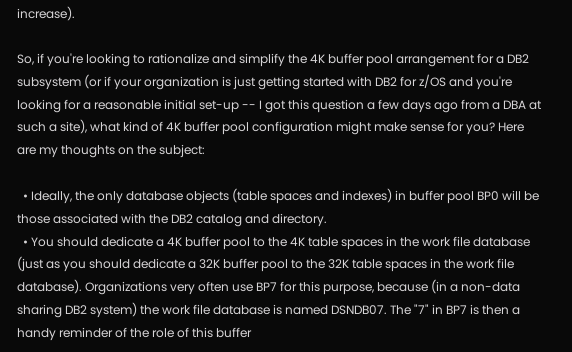increase).

So, if you're looking to rationalize and simplify the 4K buffer pool arrangement for a DB2 subsystem (or if your organization is just getting started with DB2 for z/OS and you're looking for a reasonable initial set-up -- I got this question a few days ago from a DBA at such a site), what kind of 4K buffer pool configuration might make sense for you? Here are my thoughts on the subject:

  • Ideally, the only database objects (table spaces and indexes) in buffer pool BP0 will be those associated with the DB2 catalog and directory.
  • You should dedicate a 4K buffer pool to the 4K table spaces in the work file database (just as you should dedicate a 32K buffer pool to the 32K table spaces in the work file database). Organizations very often use BP7 for this purpose, because (in a non-data sharing DB2 system) the work file database is named DSNDB07. The "7" in BP7 is then a handy reminder of the role of this buffer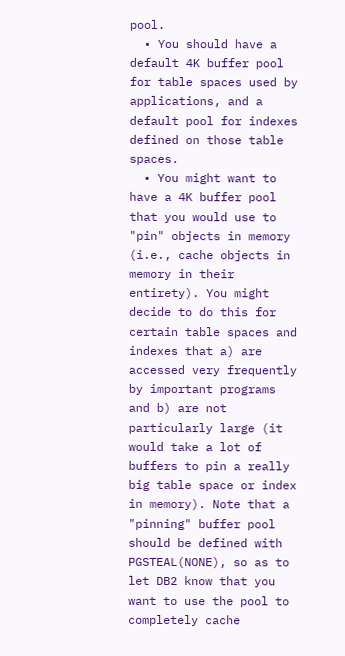pool.
  • You should have a default 4K buffer pool for table spaces used by applications, and a default pool for indexes defined on those table spaces.
  • You might want to have a 4K buffer pool that you would use to "pin" objects in memory (i.e., cache objects in memory in their entirety). You might decide to do this for certain table spaces and indexes that a) are accessed very frequently by important programs and b) are not particularly large (it would take a lot of buffers to pin a really big table space or index in memory). Note that a "pinning" buffer pool should be defined with PGSTEAL(NONE), so as to let DB2 know that you want to use the pool to completely cache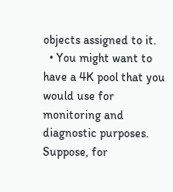objects assigned to it.
  • You might want to have a 4K pool that you would use for monitoring and diagnostic purposes. Suppose, for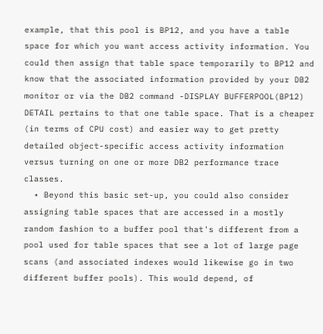example, that this pool is BP12, and you have a table space for which you want access activity information. You could then assign that table space temporarily to BP12 and know that the associated information provided by your DB2 monitor or via the DB2 command -DISPLAY BUFFERPOOL(BP12) DETAIL pertains to that one table space. That is a cheaper (in terms of CPU cost) and easier way to get pretty detailed object-specific access activity information versus turning on one or more DB2 performance trace classes.
  • Beyond this basic set-up, you could also consider assigning table spaces that are accessed in a mostly random fashion to a buffer pool that's different from a pool used for table spaces that see a lot of large page scans (and associated indexes would likewise go in two different buffer pools). This would depend, of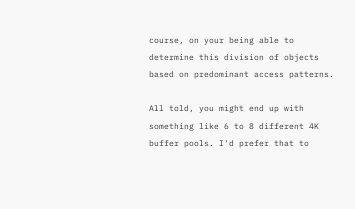course, on your being able to determine this division of objects based on predominant access patterns.

All told, you might end up with something like 6 to 8 different 4K buffer pools. I'd prefer that to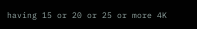having 15 or 20 or 25 or more 4K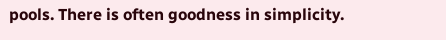pools. There is often goodness in simplicity.